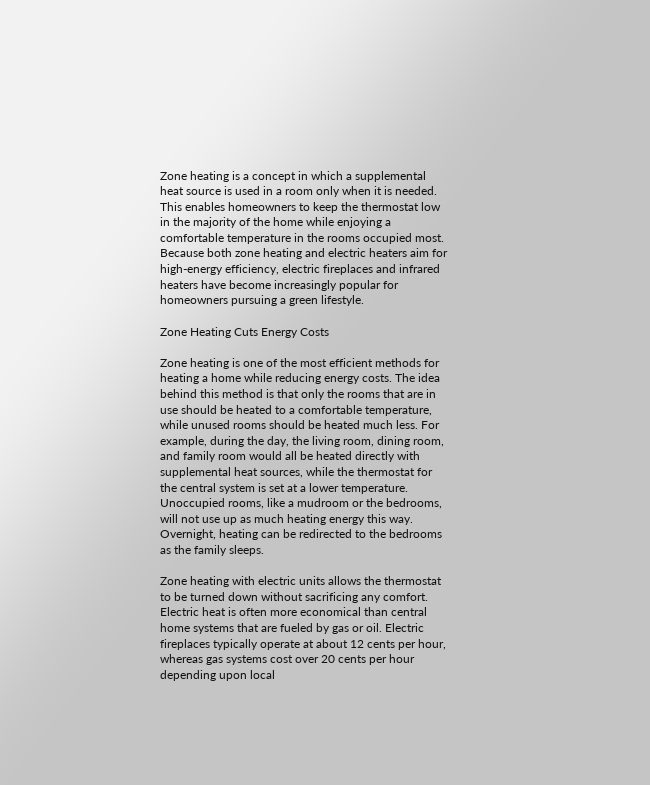Zone heating is a concept in which a supplemental heat source is used in a room only when it is needed. This enables homeowners to keep the thermostat low in the majority of the home while enjoying a comfortable temperature in the rooms occupied most. Because both zone heating and electric heaters aim for high-energy efficiency, electric fireplaces and infrared heaters have become increasingly popular for homeowners pursuing a green lifestyle.

Zone Heating Cuts Energy Costs

Zone heating is one of the most efficient methods for heating a home while reducing energy costs. The idea behind this method is that only the rooms that are in use should be heated to a comfortable temperature, while unused rooms should be heated much less. For example, during the day, the living room, dining room, and family room would all be heated directly with supplemental heat sources, while the thermostat for the central system is set at a lower temperature. Unoccupied rooms, like a mudroom or the bedrooms, will not use up as much heating energy this way. Overnight, heating can be redirected to the bedrooms as the family sleeps.

Zone heating with electric units allows the thermostat to be turned down without sacrificing any comfort. Electric heat is often more economical than central home systems that are fueled by gas or oil. Electric fireplaces typically operate at about 12 cents per hour, whereas gas systems cost over 20 cents per hour depending upon local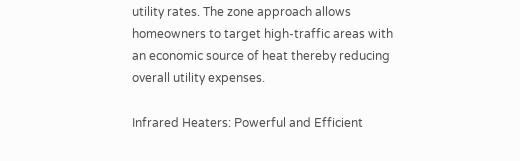utility rates. The zone approach allows homeowners to target high-traffic areas with an economic source of heat thereby reducing overall utility expenses.

Infrared Heaters: Powerful and Efficient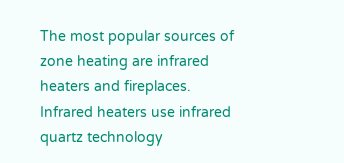The most popular sources of zone heating are infrared heaters and fireplaces. Infrared heaters use infrared quartz technology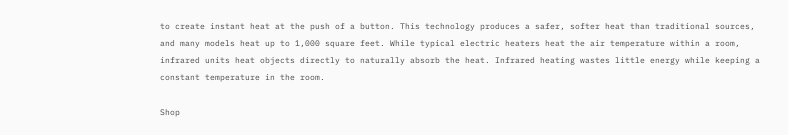to create instant heat at the push of a button. This technology produces a safer, softer heat than traditional sources, and many models heat up to 1,000 square feet. While typical electric heaters heat the air temperature within a room, infrared units heat objects directly to naturally absorb the heat. Infrared heating wastes little energy while keeping a constant temperature in the room.

Shop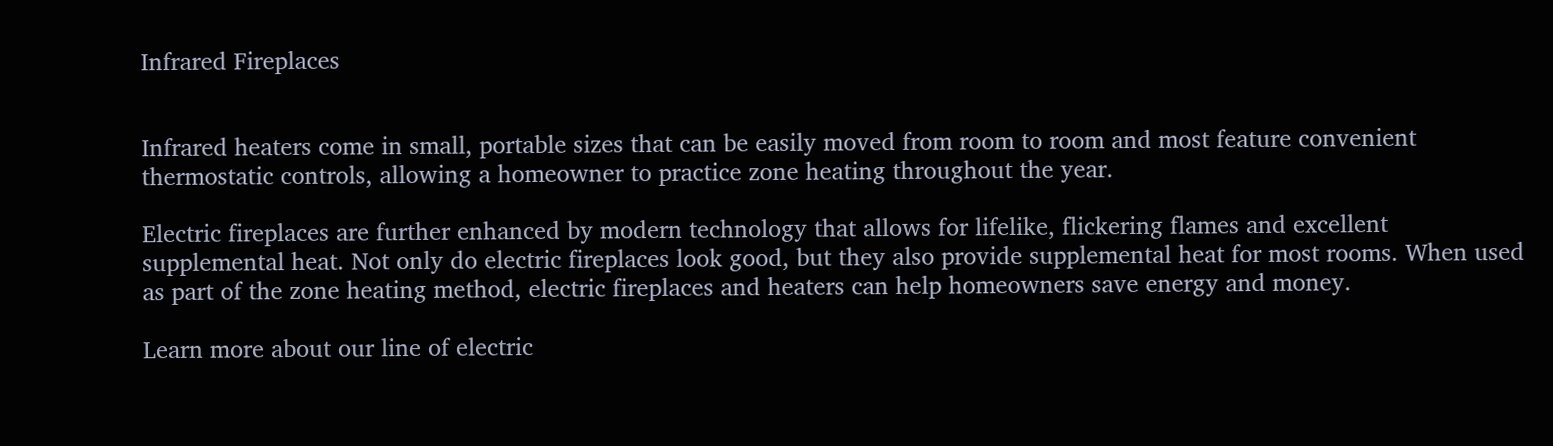Infrared Fireplaces


Infrared heaters come in small, portable sizes that can be easily moved from room to room and most feature convenient thermostatic controls, allowing a homeowner to practice zone heating throughout the year.

Electric fireplaces are further enhanced by modern technology that allows for lifelike, flickering flames and excellent supplemental heat. Not only do electric fireplaces look good, but they also provide supplemental heat for most rooms. When used as part of the zone heating method, electric fireplaces and heaters can help homeowners save energy and money.

Learn more about our line of electric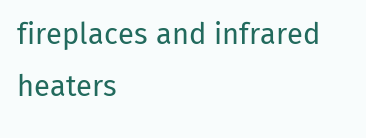fireplaces and infrared heaters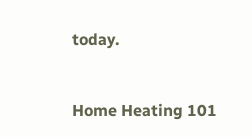today.


Home Heating 101